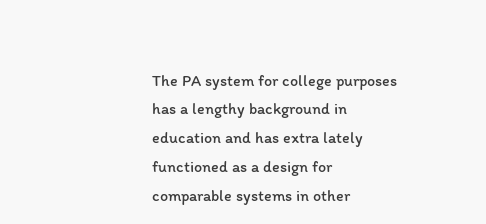The PA system for college purposes has a lengthy background in education and has extra lately functioned as a design for comparable systems in other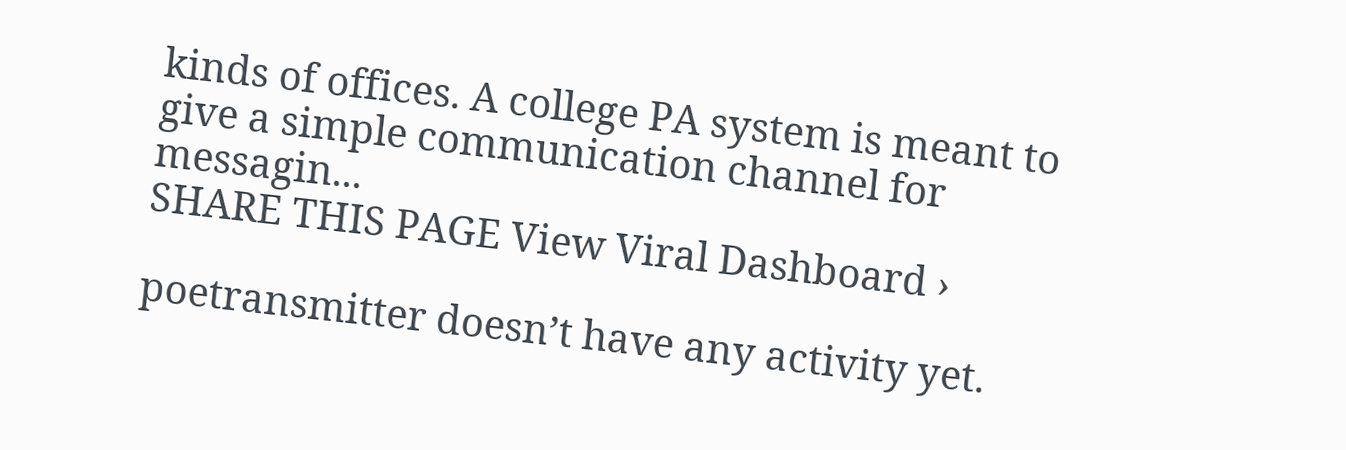kinds of offices. A college PA system is meant to give a simple communication channel for messagin...
SHARE THIS PAGE View Viral Dashboard ›

poetransmitter doesn’t have any activity yet.